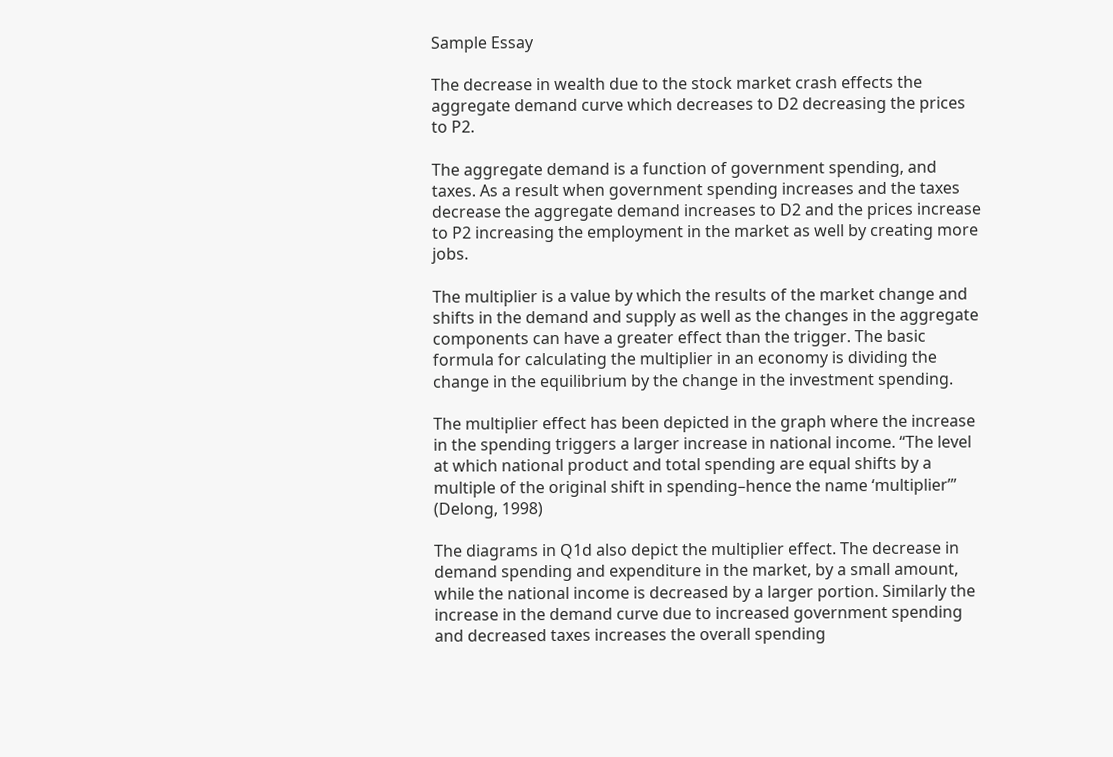Sample Essay

The decrease in wealth due to the stock market crash effects the aggregate demand curve which decreases to D2 decreasing the prices to P2.

The aggregate demand is a function of government spending, and taxes. As a result when government spending increases and the taxes decrease the aggregate demand increases to D2 and the prices increase to P2 increasing the employment in the market as well by creating more jobs.

The multiplier is a value by which the results of the market change and shifts in the demand and supply as well as the changes in the aggregate components can have a greater effect than the trigger. The basic formula for calculating the multiplier in an economy is dividing the change in the equilibrium by the change in the investment spending.

The multiplier effect has been depicted in the graph where the increase in the spending triggers a larger increase in national income. “The level at which national product and total spending are equal shifts by a multiple of the original shift in spending–hence the name ‘multiplier’” (Delong, 1998)

The diagrams in Q1d also depict the multiplier effect. The decrease in demand spending and expenditure in the market, by a small amount, while the national income is decreased by a larger portion. Similarly the increase in the demand curve due to increased government spending and decreased taxes increases the overall spending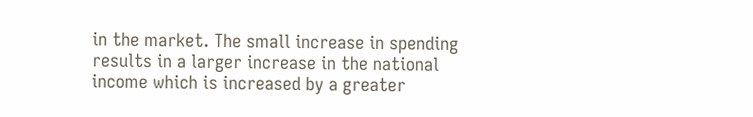in the market. The small increase in spending results in a larger increase in the national income which is increased by a greater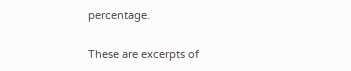percentage.

These are excerpts of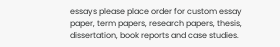essays please place order for custom essay paper, term papers, research papers, thesis, dissertation, book reports and case studies.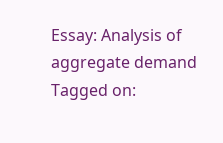Essay: Analysis of aggregate demand
Tagged on: